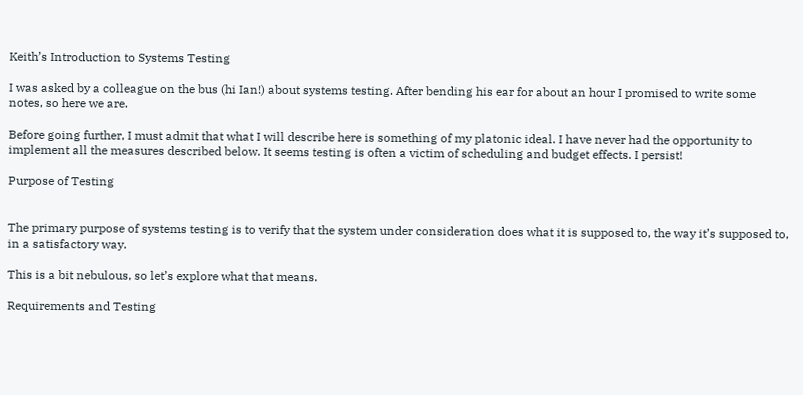Keith’s Introduction to Systems Testing

I was asked by a colleague on the bus (hi Ian!) about systems testing. After bending his ear for about an hour I promised to write some notes, so here we are.

Before going further, I must admit that what I will describe here is something of my platonic ideal. I have never had the opportunity to implement all the measures described below. It seems testing is often a victim of scheduling and budget effects. I persist!

Purpose of Testing


The primary purpose of systems testing is to verify that the system under consideration does what it is supposed to, the way it’s supposed to, in a satisfactory way.

This is a bit nebulous, so let’s explore what that means.

Requirements and Testing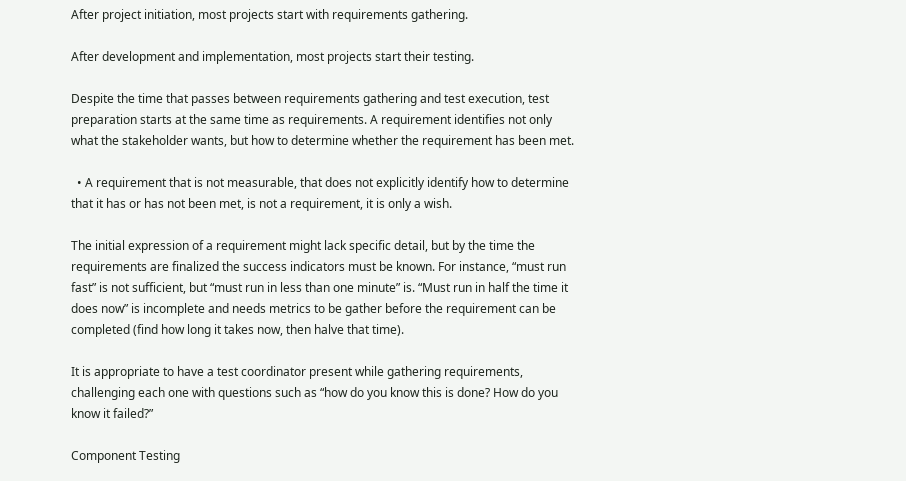After project initiation, most projects start with requirements gathering.

After development and implementation, most projects start their testing.

Despite the time that passes between requirements gathering and test execution, test preparation starts at the same time as requirements. A requirement identifies not only what the stakeholder wants, but how to determine whether the requirement has been met.

  • A requirement that is not measurable, that does not explicitly identify how to determine that it has or has not been met, is not a requirement, it is only a wish.

The initial expression of a requirement might lack specific detail, but by the time the requirements are finalized the success indicators must be known. For instance, “must run fast” is not sufficient, but “must run in less than one minute” is. “Must run in half the time it does now” is incomplete and needs metrics to be gather before the requirement can be completed (find how long it takes now, then halve that time).

It is appropriate to have a test coordinator present while gathering requirements, challenging each one with questions such as “how do you know this is done? How do you know it failed?”

Component Testing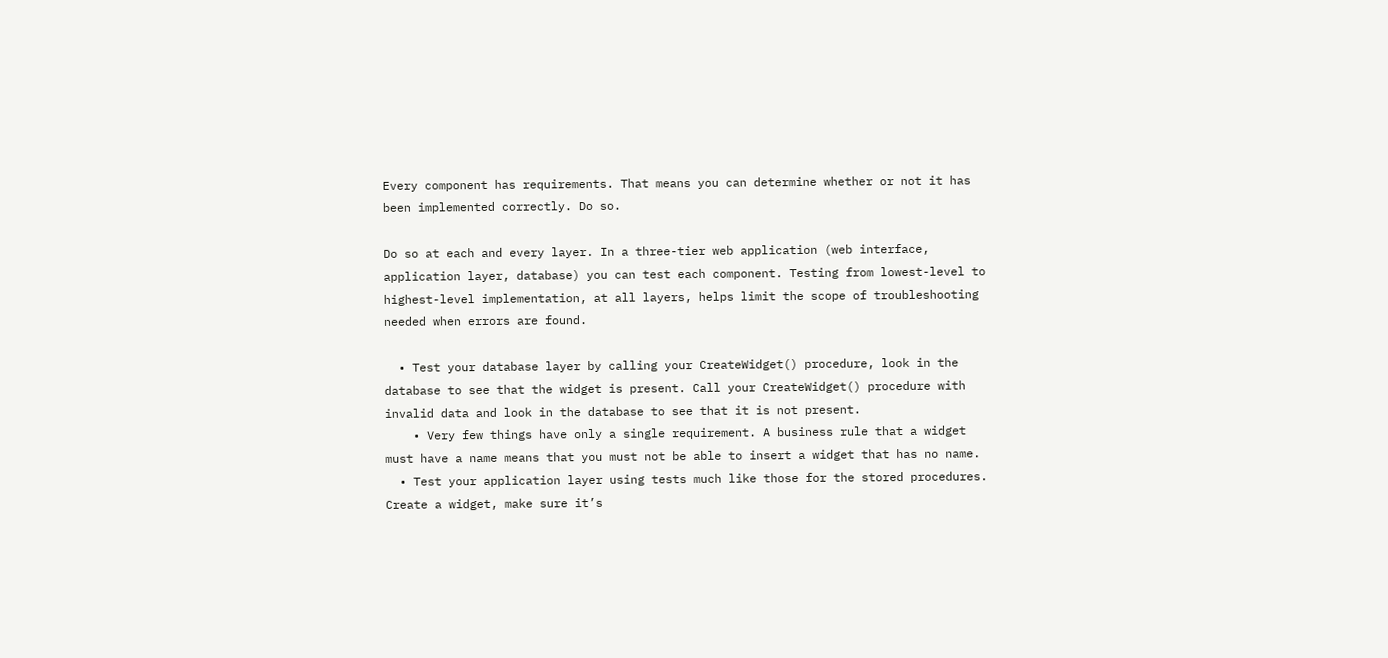Every component has requirements. That means you can determine whether or not it has been implemented correctly. Do so.

Do so at each and every layer. In a three-tier web application (web interface, application layer, database) you can test each component. Testing from lowest-level to highest-level implementation, at all layers, helps limit the scope of troubleshooting needed when errors are found.

  • Test your database layer by calling your CreateWidget() procedure, look in the database to see that the widget is present. Call your CreateWidget() procedure with invalid data and look in the database to see that it is not present.
    • Very few things have only a single requirement. A business rule that a widget must have a name means that you must not be able to insert a widget that has no name.
  • Test your application layer using tests much like those for the stored procedures. Create a widget, make sure it’s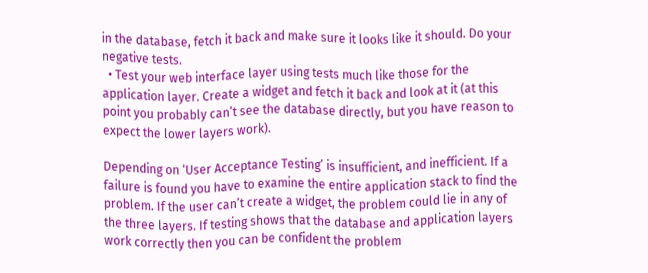in the database, fetch it back and make sure it looks like it should. Do your negative tests.
  • Test your web interface layer using tests much like those for the application layer. Create a widget and fetch it back and look at it (at this point you probably can’t see the database directly, but you have reason to expect the lower layers work).

Depending on ‘User Acceptance Testing’ is insufficient, and inefficient. If a failure is found you have to examine the entire application stack to find the problem. If the user can’t create a widget, the problem could lie in any of the three layers. If testing shows that the database and application layers work correctly then you can be confident the problem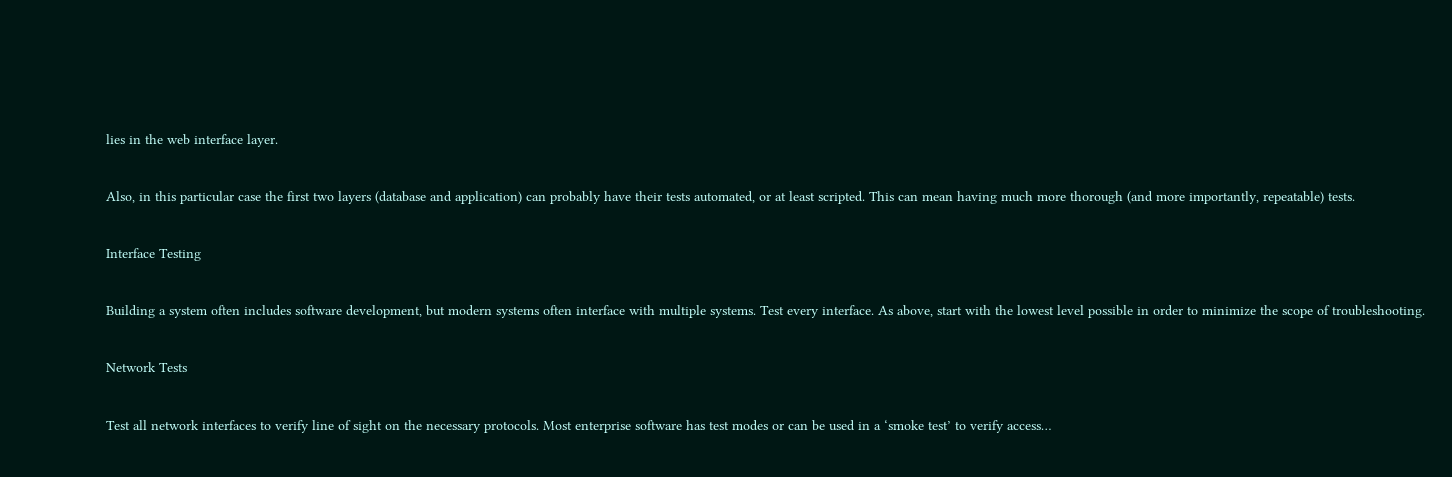lies in the web interface layer.

Also, in this particular case the first two layers (database and application) can probably have their tests automated, or at least scripted. This can mean having much more thorough (and more importantly, repeatable) tests.

Interface Testing

Building a system often includes software development, but modern systems often interface with multiple systems. Test every interface. As above, start with the lowest level possible in order to minimize the scope of troubleshooting.

Network Tests

Test all network interfaces to verify line of sight on the necessary protocols. Most enterprise software has test modes or can be used in a ‘smoke test’ to verify access…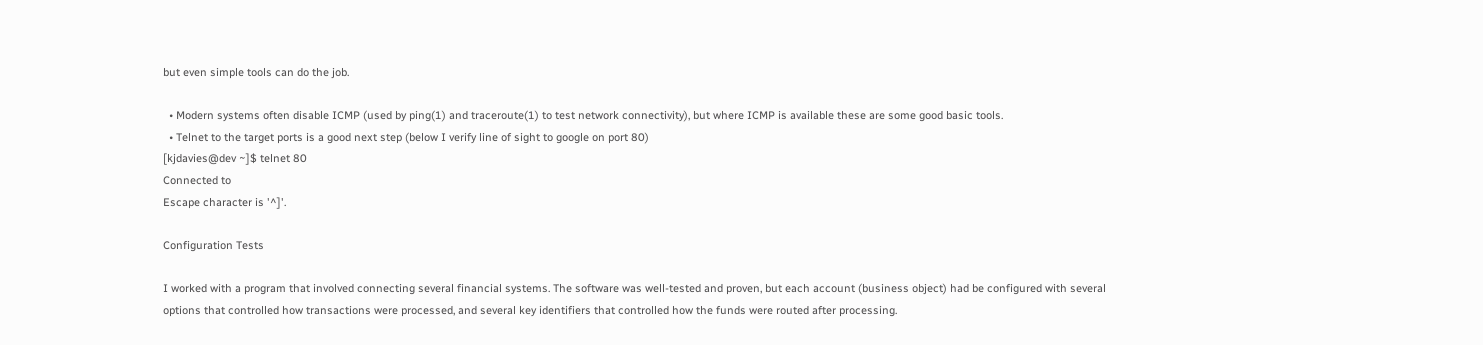but even simple tools can do the job.

  • Modern systems often disable ICMP (used by ping(1) and traceroute(1) to test network connectivity), but where ICMP is available these are some good basic tools.
  • Telnet to the target ports is a good next step (below I verify line of sight to google on port 80)
[kjdavies@dev ~]$ telnet 80
Connected to
Escape character is '^]'.

Configuration Tests

I worked with a program that involved connecting several financial systems. The software was well-tested and proven, but each account (business object) had be configured with several options that controlled how transactions were processed, and several key identifiers that controlled how the funds were routed after processing.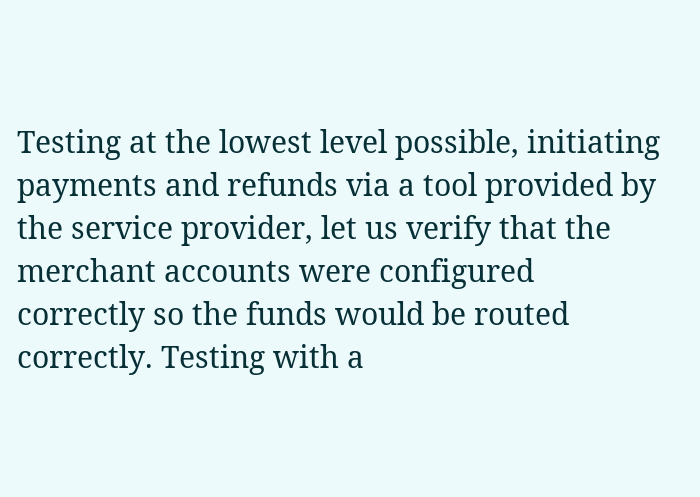Testing at the lowest level possible, initiating payments and refunds via a tool provided by the service provider, let us verify that the merchant accounts were configured correctly so the funds would be routed correctly. Testing with a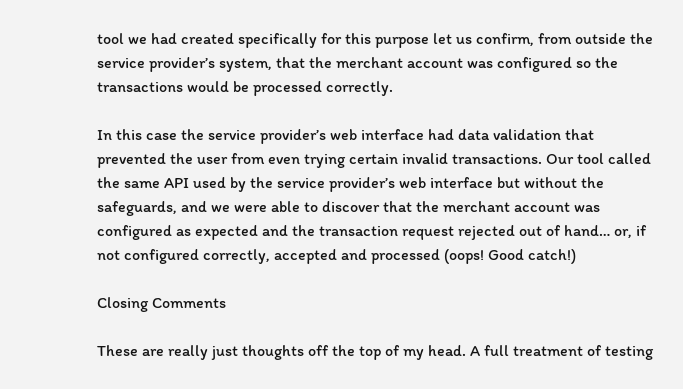tool we had created specifically for this purpose let us confirm, from outside the service provider’s system, that the merchant account was configured so the transactions would be processed correctly.

In this case the service provider’s web interface had data validation that prevented the user from even trying certain invalid transactions. Our tool called the same API used by the service provider’s web interface but without the safeguards, and we were able to discover that the merchant account was configured as expected and the transaction request rejected out of hand… or, if not configured correctly, accepted and processed (oops! Good catch!)

Closing Comments

These are really just thoughts off the top of my head. A full treatment of testing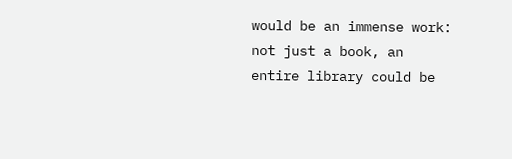would be an immense work: not just a book, an entire library could be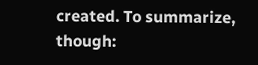created. To summarize, though: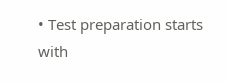• Test preparation starts with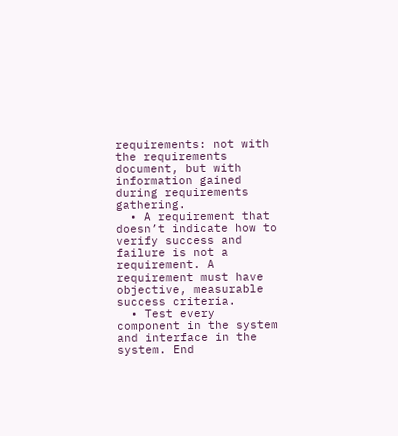requirements: not with the requirements document, but with information gained during requirements gathering.
  • A requirement that doesn’t indicate how to verify success and failure is not a requirement. A requirement must have objective, measurable success criteria.
  • Test every component in the system and interface in the system. End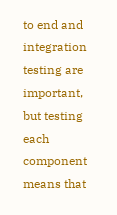to end and integration testing are important, but testing each component means that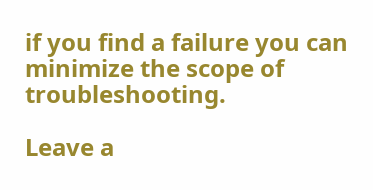if you find a failure you can minimize the scope of troubleshooting.

Leave a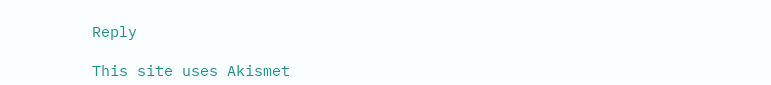Reply

This site uses Akismet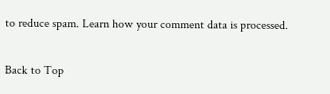to reduce spam. Learn how your comment data is processed.

Back to Top